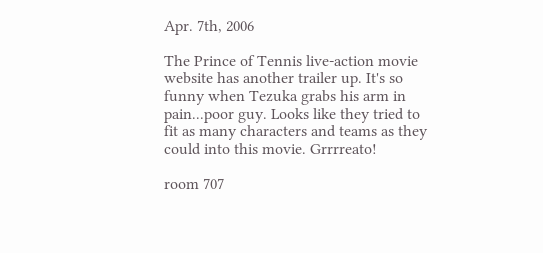Apr. 7th, 2006

The Prince of Tennis live-action movie website has another trailer up. It's so funny when Tezuka grabs his arm in pain...poor guy. Looks like they tried to fit as many characters and teams as they could into this movie. Grrrreato!

room 707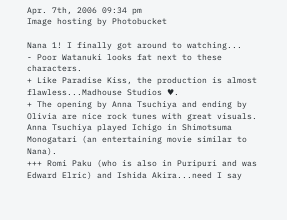Apr. 7th, 2006 09:34 pm
Image hosting by Photobucket

Nana 1! I finally got around to watching...
- Poor Watanuki looks fat next to these characters.
+ Like Paradise Kiss, the production is almost flawless...Madhouse Studios ♥.
+ The opening by Anna Tsuchiya and ending by Olivia are nice rock tunes with great visuals. Anna Tsuchiya played Ichigo in Shimotsuma Monogatari (an entertaining movie similar to Nana).
+++ Romi Paku (who is also in Puripuri and was Edward Elric) and Ishida Akira...need I say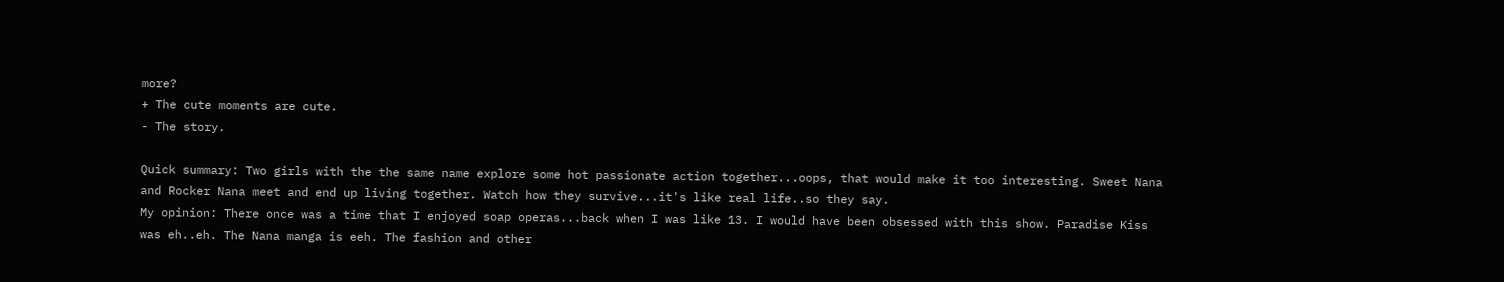more?
+ The cute moments are cute.
- The story.

Quick summary: Two girls with the the same name explore some hot passionate action together...oops, that would make it too interesting. Sweet Nana and Rocker Nana meet and end up living together. Watch how they survive...it's like real life..so they say.
My opinion: There once was a time that I enjoyed soap operas...back when I was like 13. I would have been obsessed with this show. Paradise Kiss was eh..eh. The Nana manga is eeh. The fashion and other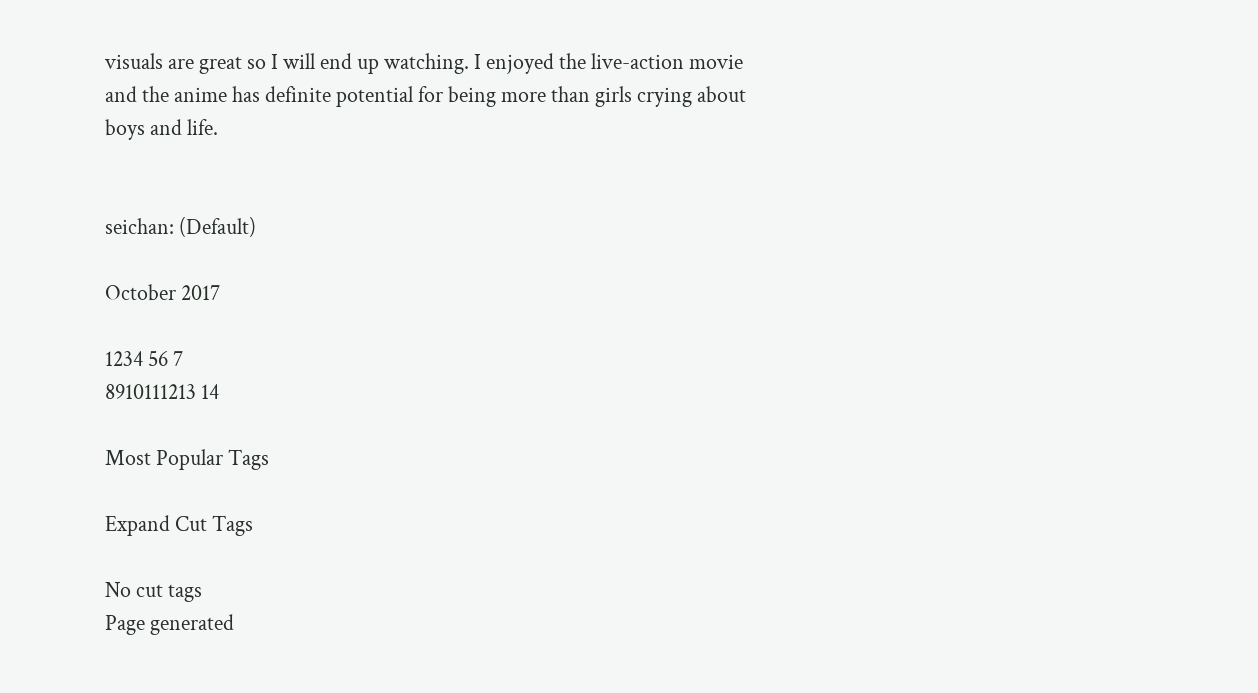visuals are great so I will end up watching. I enjoyed the live-action movie and the anime has definite potential for being more than girls crying about boys and life.


seichan: (Default)

October 2017

1234 56 7
8910111213 14

Most Popular Tags

Expand Cut Tags

No cut tags
Page generated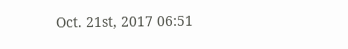Oct. 21st, 2017 06:51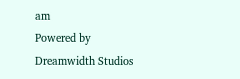am
Powered by Dreamwidth Studios